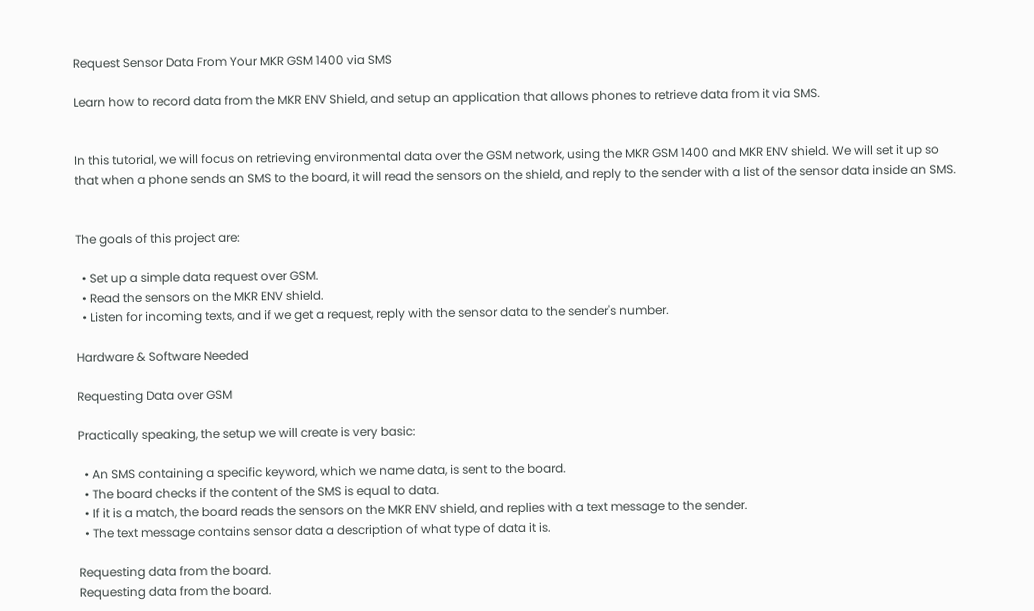Request Sensor Data From Your MKR GSM 1400 via SMS

Learn how to record data from the MKR ENV Shield, and setup an application that allows phones to retrieve data from it via SMS.


In this tutorial, we will focus on retrieving environmental data over the GSM network, using the MKR GSM 1400 and MKR ENV shield. We will set it up so that when a phone sends an SMS to the board, it will read the sensors on the shield, and reply to the sender with a list of the sensor data inside an SMS.


The goals of this project are:

  • Set up a simple data request over GSM.
  • Read the sensors on the MKR ENV shield.
  • Listen for incoming texts, and if we get a request, reply with the sensor data to the sender's number.

Hardware & Software Needed

Requesting Data over GSM

Practically speaking, the setup we will create is very basic:

  • An SMS containing a specific keyword, which we name data, is sent to the board.
  • The board checks if the content of the SMS is equal to data.
  • If it is a match, the board reads the sensors on the MKR ENV shield, and replies with a text message to the sender.
  • The text message contains sensor data a description of what type of data it is.

Requesting data from the board.
Requesting data from the board.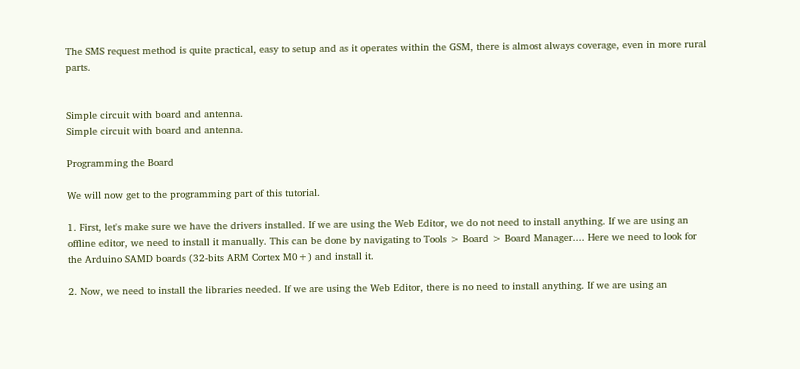The SMS request method is quite practical, easy to setup and as it operates within the GSM, there is almost always coverage, even in more rural parts.


Simple circuit with board and antenna.
Simple circuit with board and antenna.

Programming the Board

We will now get to the programming part of this tutorial.

1. First, let's make sure we have the drivers installed. If we are using the Web Editor, we do not need to install anything. If we are using an offline editor, we need to install it manually. This can be done by navigating to Tools > Board > Board Manager.... Here we need to look for the Arduino SAMD boards (32-bits ARM Cortex M0+) and install it.

2. Now, we need to install the libraries needed. If we are using the Web Editor, there is no need to install anything. If we are using an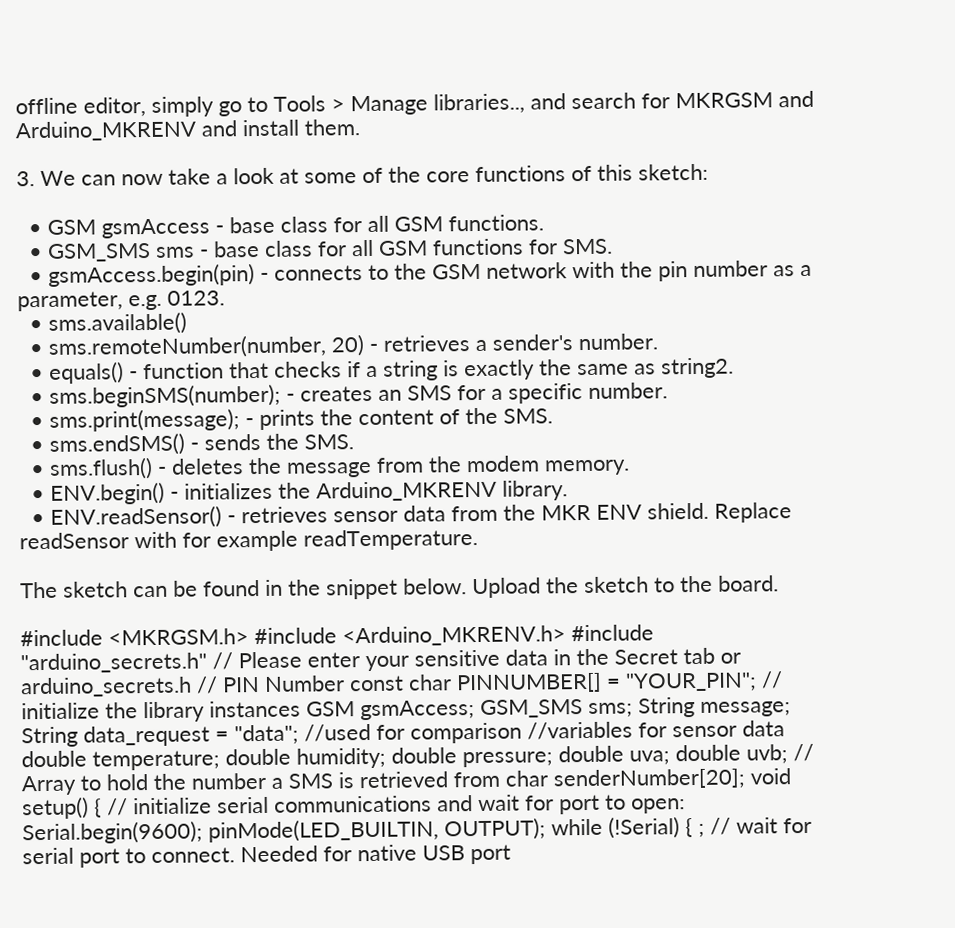offline editor, simply go to Tools > Manage libraries.., and search for MKRGSM and Arduino_MKRENV and install them.

3. We can now take a look at some of the core functions of this sketch:

  • GSM gsmAccess - base class for all GSM functions.
  • GSM_SMS sms - base class for all GSM functions for SMS.
  • gsmAccess.begin(pin) - connects to the GSM network with the pin number as a parameter, e.g. 0123.
  • sms.available()
  • sms.remoteNumber(number, 20) - retrieves a sender's number.
  • equals() - function that checks if a string is exactly the same as string2.
  • sms.beginSMS(number); - creates an SMS for a specific number.
  • sms.print(message); - prints the content of the SMS.
  • sms.endSMS() - sends the SMS.
  • sms.flush() - deletes the message from the modem memory.
  • ENV.begin() - initializes the Arduino_MKRENV library.
  • ENV.readSensor() - retrieves sensor data from the MKR ENV shield. Replace readSensor with for example readTemperature.

The sketch can be found in the snippet below. Upload the sketch to the board.

#include <MKRGSM.h> #include <Arduino_MKRENV.h> #include "arduino_secrets.h" // Please enter your sensitive data in the Secret tab or arduino_secrets.h // PIN Number const char PINNUMBER[] = "YOUR_PIN"; // initialize the library instances GSM gsmAccess; GSM_SMS sms; String message; String data_request = "data"; //used for comparison //variables for sensor data double temperature; double humidity; double pressure; double uva; double uvb; // Array to hold the number a SMS is retrieved from char senderNumber[20]; void setup() { // initialize serial communications and wait for port to open: Serial.begin(9600); pinMode(LED_BUILTIN, OUTPUT); while (!Serial) { ; // wait for serial port to connect. Needed for native USB port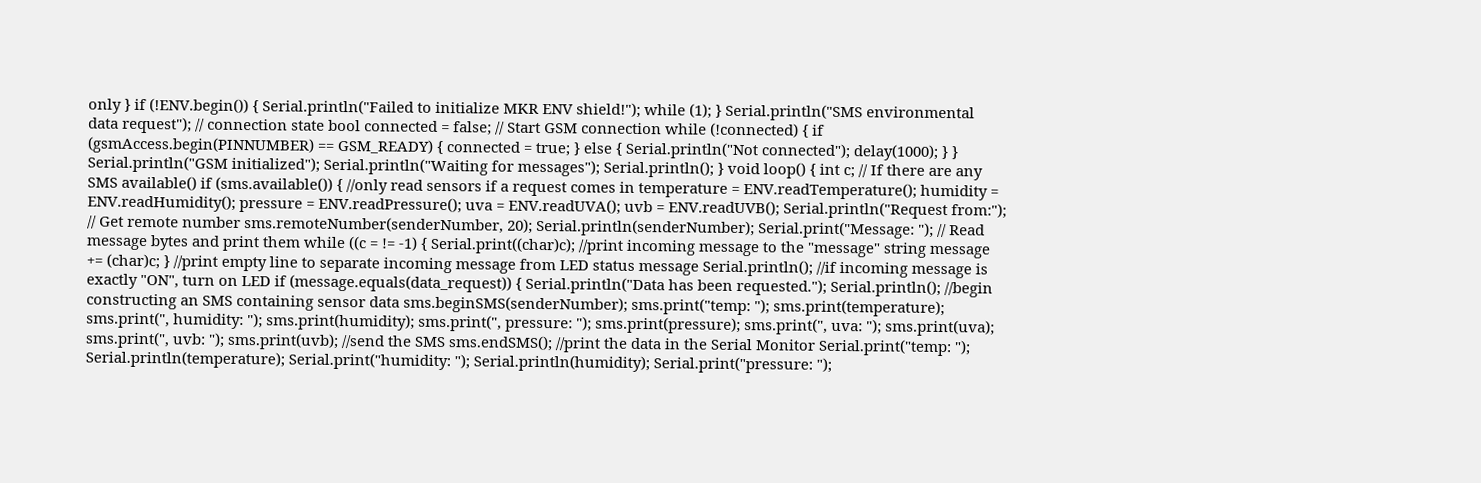only } if (!ENV.begin()) { Serial.println("Failed to initialize MKR ENV shield!"); while (1); } Serial.println("SMS environmental data request"); // connection state bool connected = false; // Start GSM connection while (!connected) { if (gsmAccess.begin(PINNUMBER) == GSM_READY) { connected = true; } else { Serial.println("Not connected"); delay(1000); } } Serial.println("GSM initialized"); Serial.println("Waiting for messages"); Serial.println(); } void loop() { int c; // If there are any SMS available() if (sms.available()) { //only read sensors if a request comes in temperature = ENV.readTemperature(); humidity = ENV.readHumidity(); pressure = ENV.readPressure(); uva = ENV.readUVA(); uvb = ENV.readUVB(); Serial.println("Request from:"); // Get remote number sms.remoteNumber(senderNumber, 20); Serial.println(senderNumber); Serial.print("Message: "); // Read message bytes and print them while ((c = != -1) { Serial.print((char)c); //print incoming message to the "message" string message += (char)c; } //print empty line to separate incoming message from LED status message Serial.println(); //if incoming message is exactly "ON", turn on LED if (message.equals(data_request)) { Serial.println("Data has been requested."); Serial.println(); //begin constructing an SMS containing sensor data sms.beginSMS(senderNumber); sms.print("temp: "); sms.print(temperature); sms.print(", humidity: "); sms.print(humidity); sms.print(", pressure: "); sms.print(pressure); sms.print(", uva: "); sms.print(uva); sms.print(", uvb: "); sms.print(uvb); //send the SMS sms.endSMS(); //print the data in the Serial Monitor Serial.print("temp: "); Serial.println(temperature); Serial.print("humidity: "); Serial.println(humidity); Serial.print("pressure: ");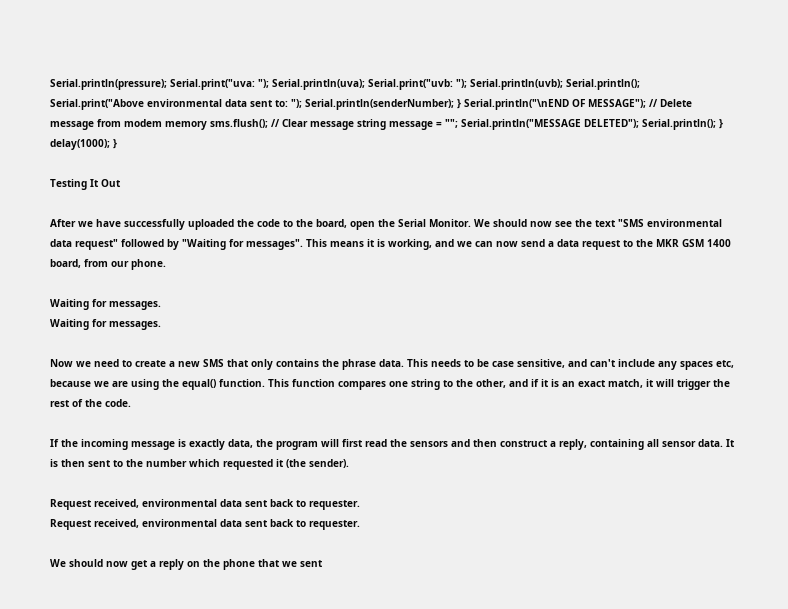Serial.println(pressure); Serial.print("uva: "); Serial.println(uva); Serial.print("uvb: "); Serial.println(uvb); Serial.println(); Serial.print("Above environmental data sent to: "); Serial.println(senderNumber); } Serial.println("\nEND OF MESSAGE"); // Delete message from modem memory sms.flush(); // Clear message string message = ""; Serial.println("MESSAGE DELETED"); Serial.println(); } delay(1000); }

Testing It Out

After we have successfully uploaded the code to the board, open the Serial Monitor. We should now see the text "SMS environmental data request" followed by "Waiting for messages". This means it is working, and we can now send a data request to the MKR GSM 1400 board, from our phone.

Waiting for messages.
Waiting for messages.

Now we need to create a new SMS that only contains the phrase data. This needs to be case sensitive, and can't include any spaces etc, because we are using the equal() function. This function compares one string to the other, and if it is an exact match, it will trigger the rest of the code.

If the incoming message is exactly data, the program will first read the sensors and then construct a reply, containing all sensor data. It is then sent to the number which requested it (the sender).

Request received, environmental data sent back to requester.
Request received, environmental data sent back to requester.

We should now get a reply on the phone that we sent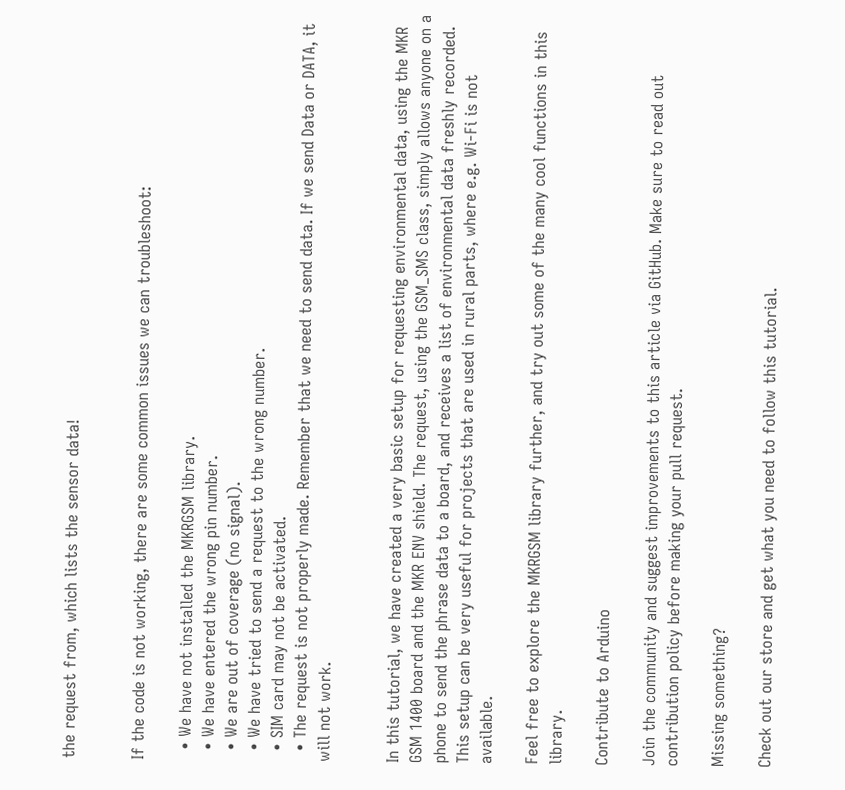the request from, which lists the sensor data!


If the code is not working, there are some common issues we can troubleshoot:

  • We have not installed the MKRGSM library.
  • We have entered the wrong pin number.
  • We are out of coverage (no signal).
  • We have tried to send a request to the wrong number.
  • SIM card may not be activated.
  • The request is not properly made. Remember that we need to send data. If we send Data or DATA, it will not work.


In this tutorial, we have created a very basic setup for requesting environmental data, using the MKR GSM 1400 board and the MKR ENV shield. The request, using the GSM_SMS class, simply allows anyone on a phone to send the phrase data to a board, and receives a list of environmental data freshly recorded. This setup can be very useful for projects that are used in rural parts, where e.g. Wi-Fi is not available.

Feel free to explore the MKRGSM library further, and try out some of the many cool functions in this library.

Contribute to Arduino

Join the community and suggest improvements to this article via GitHub. Make sure to read out contribution policy before making your pull request.

Missing something?

Check out our store and get what you need to follow this tutorial.